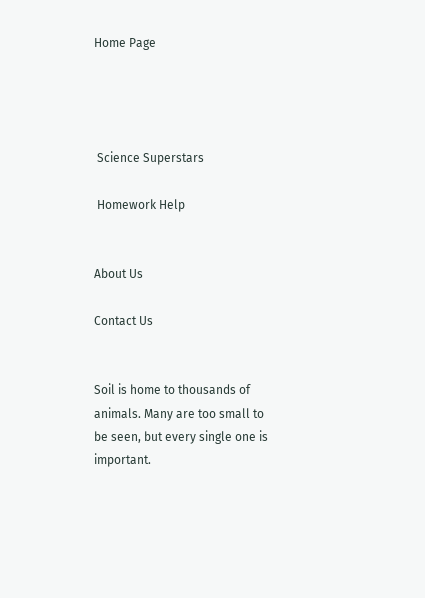Home Page




 Science Superstars

 Homework Help


About Us

Contact Us


Soil is home to thousands of animals. Many are too small to be seen, but every single one is important.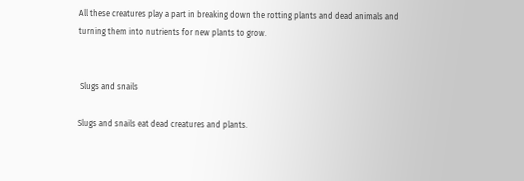All these creatures play a part in breaking down the rotting plants and dead animals and turning them into nutrients for new plants to grow.


 Slugs and snails

Slugs and snails eat dead creatures and plants.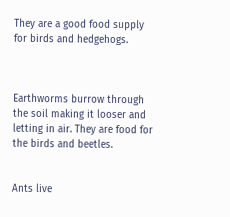They are a good food supply for birds and hedgehogs.



Earthworms burrow through the soil making it looser and letting in air. They are food for the birds and beetles.


Ants live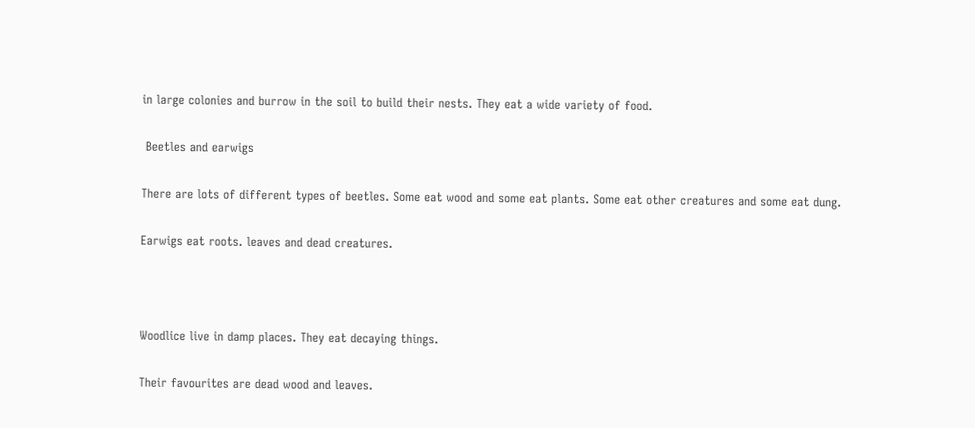in large colonies and burrow in the soil to build their nests. They eat a wide variety of food.

 Beetles and earwigs

There are lots of different types of beetles. Some eat wood and some eat plants. Some eat other creatures and some eat dung.

Earwigs eat roots. leaves and dead creatures.



Woodlice live in damp places. They eat decaying things.

Their favourites are dead wood and leaves.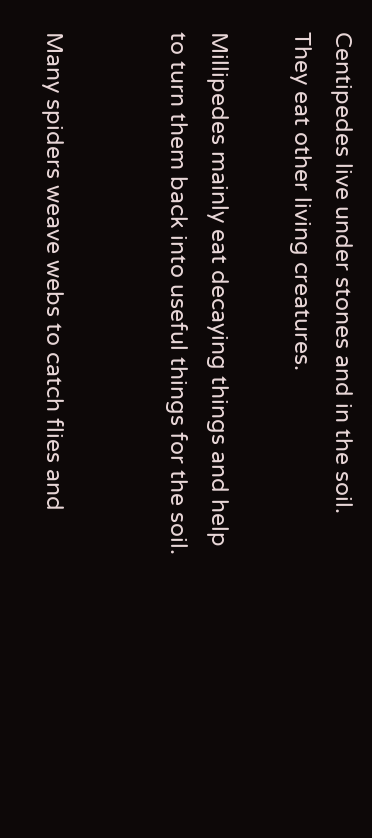Centipedes live under stones and in the soil. They eat other living creatures.

Millipedes mainly eat decaying things and help to turn them back into useful things for the soil.


Many spiders weave webs to catch flies and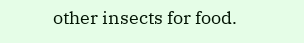other insects for food.